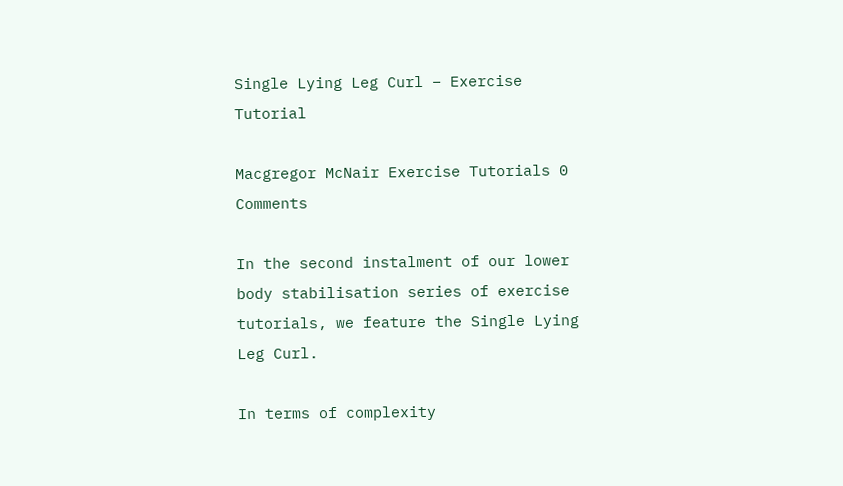Single Lying Leg Curl – Exercise Tutorial

Macgregor McNair Exercise Tutorials 0 Comments

In the second instalment of our lower body stabilisation series of exercise tutorials, we feature the Single Lying Leg Curl.

In terms of complexity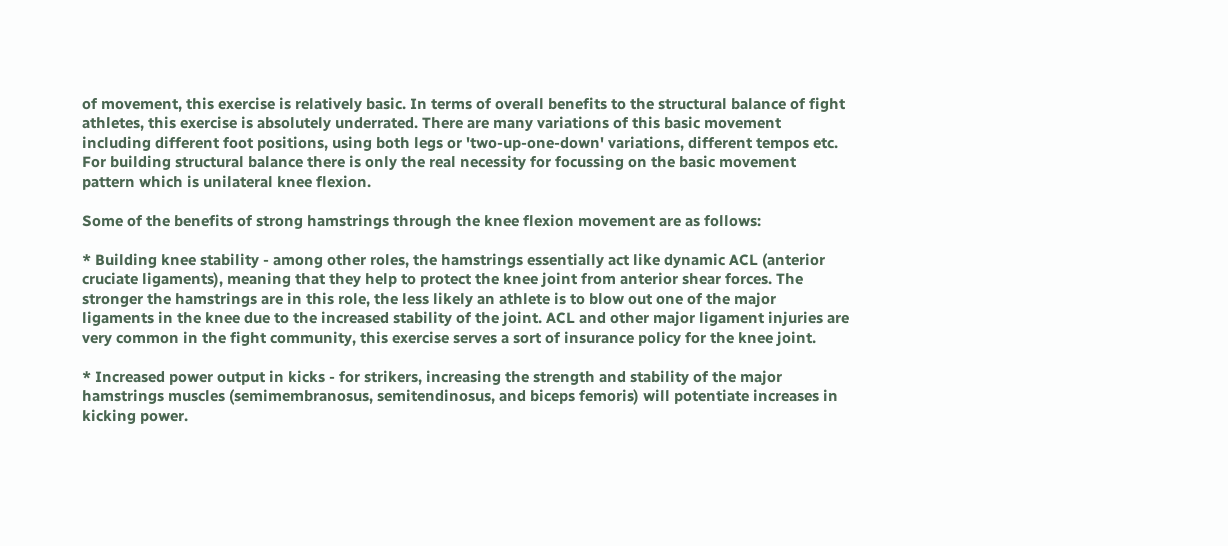of movement, this exercise is relatively basic. In terms of overall benefits to the structural balance of fight athletes, this exercise is absolutely underrated. There are many variations of this basic movement including different foot positions, using both legs or 'two-up-one-down' variations, different tempos etc. For building structural balance there is only the real necessity for focussing on the basic movement pattern which is unilateral knee flexion.

Some of the benefits of strong hamstrings through the knee flexion movement are as follows:

* Building knee stability - among other roles, the hamstrings essentially act like dynamic ACL (anterior cruciate ligaments), meaning that they help to protect the knee joint from anterior shear forces. The stronger the hamstrings are in this role, the less likely an athlete is to blow out one of the major ligaments in the knee due to the increased stability of the joint. ACL and other major ligament injuries are very common in the fight community, this exercise serves a sort of insurance policy for the knee joint.

* Increased power output in kicks - for strikers, increasing the strength and stability of the major hamstrings muscles (semimembranosus, semitendinosus, and biceps femoris) will potentiate increases in kicking power.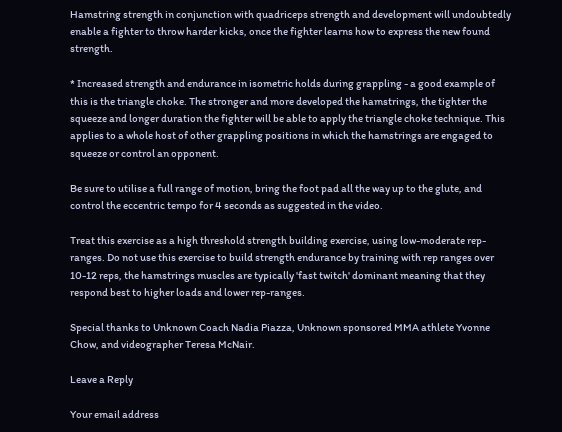Hamstring strength in conjunction with quadriceps strength and development will undoubtedly enable a fighter to throw harder kicks, once the fighter learns how to express the new found strength.

* Increased strength and endurance in isometric holds during grappling - a good example of this is the triangle choke. The stronger and more developed the hamstrings, the tighter the squeeze and longer duration the fighter will be able to apply the triangle choke technique. This applies to a whole host of other grappling positions in which the hamstrings are engaged to squeeze or control an opponent.

Be sure to utilise a full range of motion, bring the foot pad all the way up to the glute, and control the eccentric tempo for 4 seconds as suggested in the video.

Treat this exercise as a high threshold strength building exercise, using low-moderate rep-ranges. Do not use this exercise to build strength endurance by training with rep ranges over 10-12 reps, the hamstrings muscles are typically 'fast twitch' dominant meaning that they respond best to higher loads and lower rep-ranges.

Special thanks to Unknown Coach Nadia Piazza, Unknown sponsored MMA athlete Yvonne Chow, and videographer Teresa McNair.

Leave a Reply

Your email address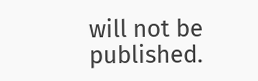will not be published.